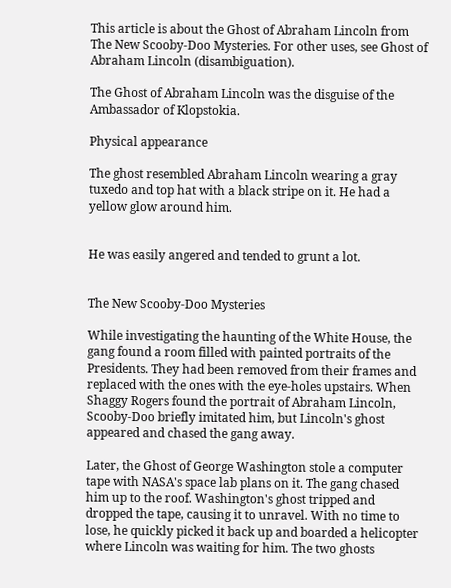This article is about the Ghost of Abraham Lincoln from The New Scooby-Doo Mysteries. For other uses, see Ghost of Abraham Lincoln (disambiguation).

The Ghost of Abraham Lincoln was the disguise of the Ambassador of Klopstokia.

Physical appearance

The ghost resembled Abraham Lincoln wearing a gray tuxedo and top hat with a black stripe on it. He had a yellow glow around him.


He was easily angered and tended to grunt a lot.


The New Scooby-Doo Mysteries

While investigating the haunting of the White House, the gang found a room filled with painted portraits of the Presidents. They had been removed from their frames and replaced with the ones with the eye-holes upstairs. When Shaggy Rogers found the portrait of Abraham Lincoln, Scooby-Doo briefly imitated him, but Lincoln's ghost appeared and chased the gang away.

Later, the Ghost of George Washington stole a computer tape with NASA's space lab plans on it. The gang chased him up to the roof. Washington's ghost tripped and dropped the tape, causing it to unravel. With no time to lose, he quickly picked it back up and boarded a helicopter where Lincoln was waiting for him. The two ghosts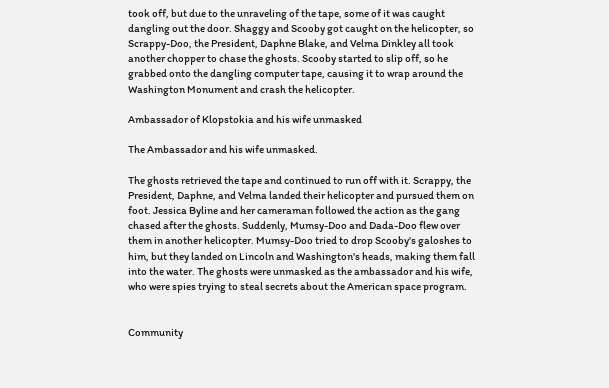took off, but due to the unraveling of the tape, some of it was caught dangling out the door. Shaggy and Scooby got caught on the helicopter, so Scrappy-Doo, the President, Daphne Blake, and Velma Dinkley all took another chopper to chase the ghosts. Scooby started to slip off, so he grabbed onto the dangling computer tape, causing it to wrap around the Washington Monument and crash the helicopter.

Ambassador of Klopstokia and his wife unmasked

The Ambassador and his wife unmasked.

The ghosts retrieved the tape and continued to run off with it. Scrappy, the President, Daphne, and Velma landed their helicopter and pursued them on foot. Jessica Byline and her cameraman followed the action as the gang chased after the ghosts. Suddenly, Mumsy-Doo and Dada-Doo flew over them in another helicopter. Mumsy-Doo tried to drop Scooby's galoshes to him, but they landed on Lincoln and Washington's heads, making them fall into the water. The ghosts were unmasked as the ambassador and his wife, who were spies trying to steal secrets about the American space program.


Community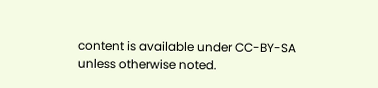content is available under CC-BY-SA unless otherwise noted.